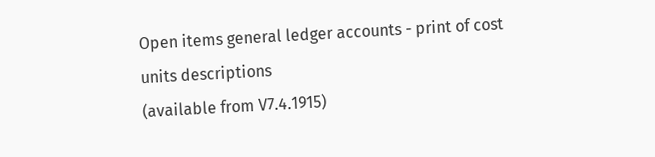Open items general ledger accounts - print of cost units descriptions
(available from V7.4.1915)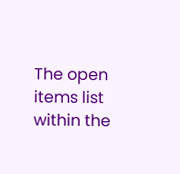The open items list within the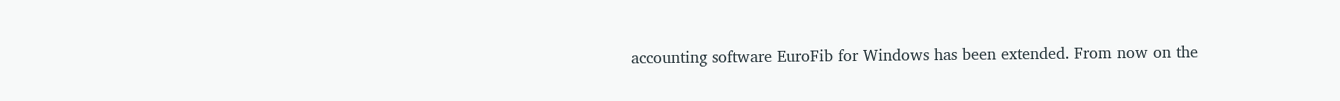accounting software EuroFib for Windows has been extended. From now on the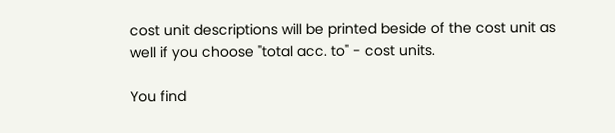cost unit descriptions will be printed beside of the cost unit as well if you choose "total acc. to" - cost units.

You find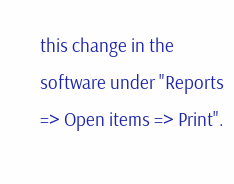this change in the software under "Reports => Open items => Print".